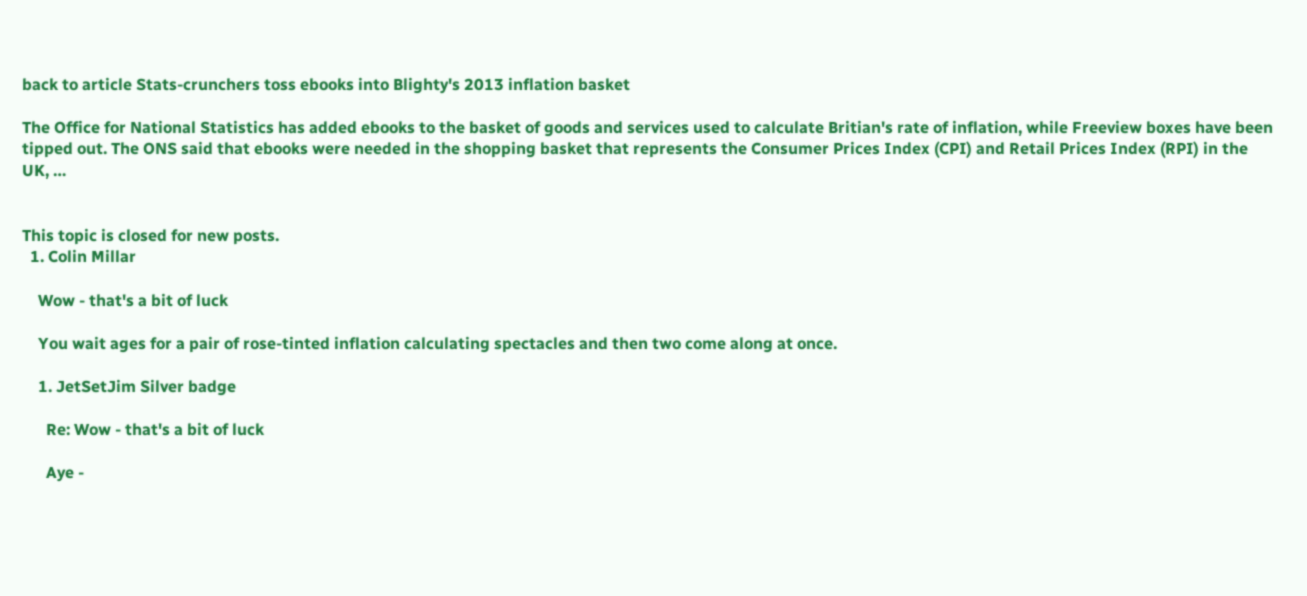back to article Stats-crunchers toss ebooks into Blighty's 2013 inflation basket

The Office for National Statistics has added ebooks to the basket of goods and services used to calculate Britian's rate of inflation, while Freeview boxes have been tipped out. The ONS said that ebooks were needed in the shopping basket that represents the Consumer Prices Index (CPI) and Retail Prices Index (RPI) in the UK, …


This topic is closed for new posts.
  1. Colin Millar

    Wow - that's a bit of luck

    You wait ages for a pair of rose-tinted inflation calculating spectacles and then two come along at once.

    1. JetSetJim Silver badge

      Re: Wow - that's a bit of luck

      Aye -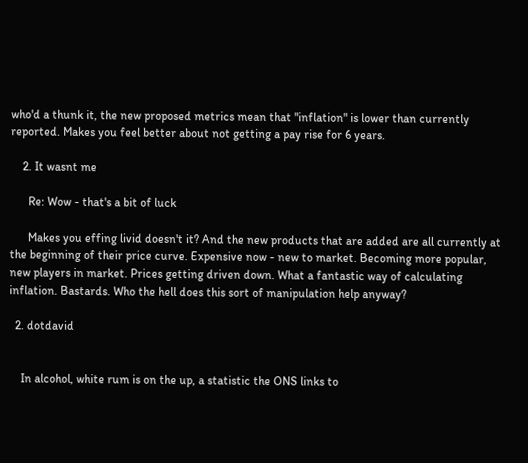who'd a thunk it, the new proposed metrics mean that "inflation" is lower than currently reported. Makes you feel better about not getting a pay rise for 6 years.

    2. It wasnt me

      Re: Wow - that's a bit of luck

      Makes you effing livid doesn't it? And the new products that are added are all currently at the beginning of their price curve. Expensive now - new to market. Becoming more popular, new players in market. Prices getting driven down. What a fantastic way of calculating inflation. Bastards. Who the hell does this sort of manipulation help anyway?

  2. dotdavid


    In alcohol, white rum is on the up, a statistic the ONS links to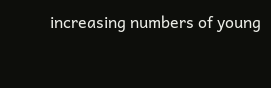increasing numbers of young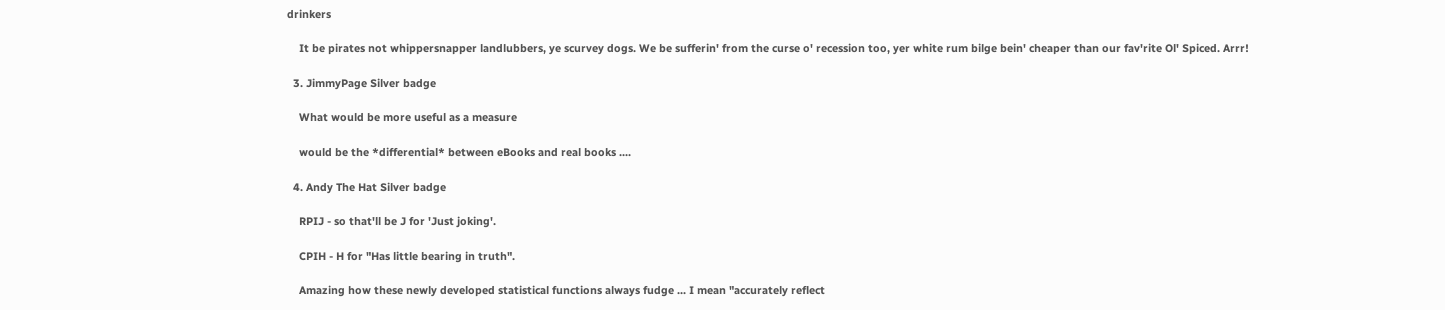drinkers

    It be pirates not whippersnapper landlubbers, ye scurvey dogs. We be sufferin' from the curse o' recession too, yer white rum bilge bein' cheaper than our fav'rite Ol' Spiced. Arrr!

  3. JimmyPage Silver badge

    What would be more useful as a measure

    would be the *differential* between eBooks and real books ....

  4. Andy The Hat Silver badge

    RPIJ - so that'll be J for 'Just joking'.

    CPIH - H for "Has little bearing in truth".

    Amazing how these newly developed statistical functions always fudge ... I mean "accurately reflect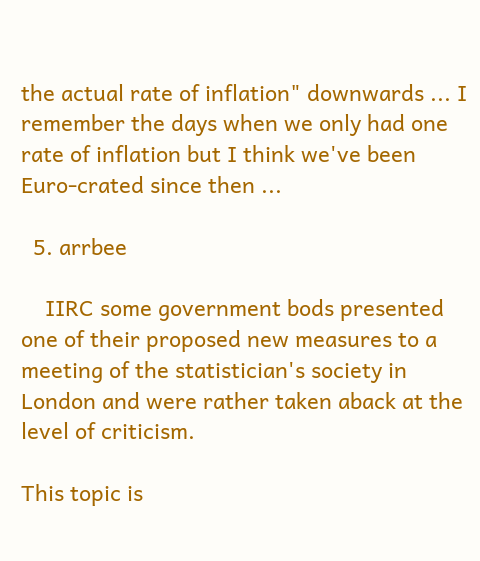the actual rate of inflation" downwards ... I remember the days when we only had one rate of inflation but I think we've been Euro-crated since then ...

  5. arrbee

    IIRC some government bods presented one of their proposed new measures to a meeting of the statistician's society in London and were rather taken aback at the level of criticism.

This topic is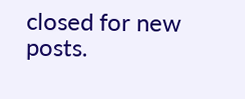closed for new posts.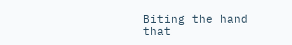Biting the hand that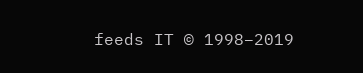feeds IT © 1998–2019